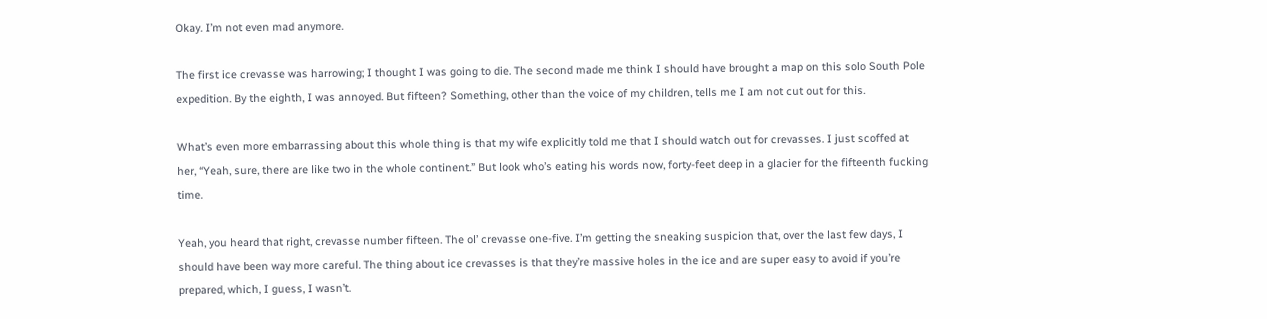Okay. I’m not even mad anymore.

The first ice crevasse was harrowing; I thought I was going to die. The second made me think I should have brought a map on this solo South Pole expedition. By the eighth, I was annoyed. But fifteen? Something, other than the voice of my children, tells me I am not cut out for this.

What’s even more embarrassing about this whole thing is that my wife explicitly told me that I should watch out for crevasses. I just scoffed at her, “Yeah, sure, there are like two in the whole continent.” But look who’s eating his words now, forty-feet deep in a glacier for the fifteenth fucking time.

Yeah, you heard that right, crevasse number fifteen. The ol’ crevasse one-five. I’m getting the sneaking suspicion that, over the last few days, I should have been way more careful. The thing about ice crevasses is that they’re massive holes in the ice and are super easy to avoid if you’re prepared, which, I guess, I wasn’t.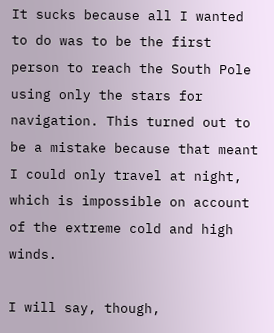It sucks because all I wanted to do was to be the first person to reach the South Pole using only the stars for navigation. This turned out to be a mistake because that meant I could only travel at night, which is impossible on account of the extreme cold and high winds.

I will say, though,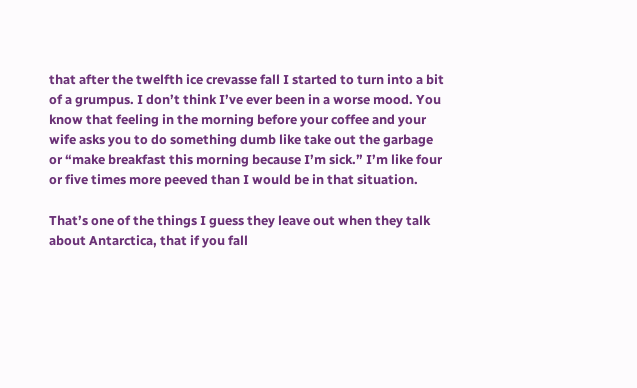that after the twelfth ice crevasse fall I started to turn into a bit of a grumpus. I don’t think I’ve ever been in a worse mood. You know that feeling in the morning before your coffee and your wife asks you to do something dumb like take out the garbage or “make breakfast this morning because I’m sick.” I’m like four or five times more peeved than I would be in that situation.

That’s one of the things I guess they leave out when they talk about Antarctica, that if you fall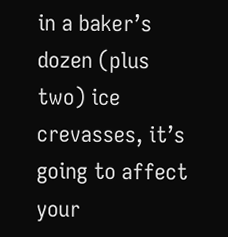in a baker’s dozen (plus two) ice crevasses, it’s going to affect your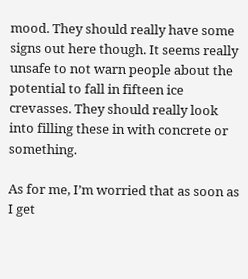mood. They should really have some signs out here though. It seems really unsafe to not warn people about the potential to fall in fifteen ice crevasses. They should really look into filling these in with concrete or something.

As for me, I’m worried that as soon as I get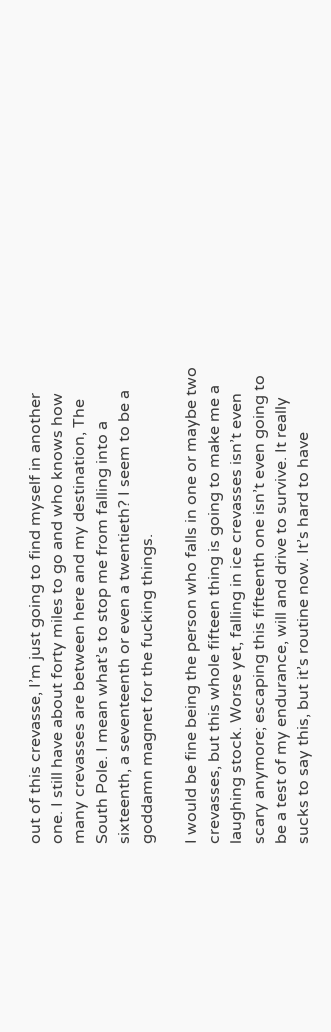out of this crevasse, I’m just going to find myself in another one. I still have about forty miles to go and who knows how many crevasses are between here and my destination, The South Pole. I mean what’s to stop me from falling into a sixteenth, a seventeenth or even a twentieth? I seem to be a goddamn magnet for the fucking things.

I would be fine being the person who falls in one or maybe two crevasses, but this whole fifteen thing is going to make me a laughing stock. Worse yet, falling in ice crevasses isn’t even scary anymore; escaping this fifteenth one isn’t even going to be a test of my endurance, will and drive to survive. It really sucks to say this, but it’s routine now. It’s hard to have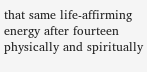that same life-affirming energy after fourteen physically and spiritually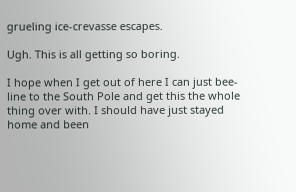grueling ice-crevasse escapes.

Ugh. This is all getting so boring.

I hope when I get out of here I can just bee-line to the South Pole and get this the whole thing over with. I should have just stayed home and been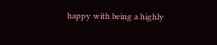happy with being a highly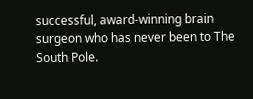successful, award-winning brain surgeon who has never been to The South Pole.